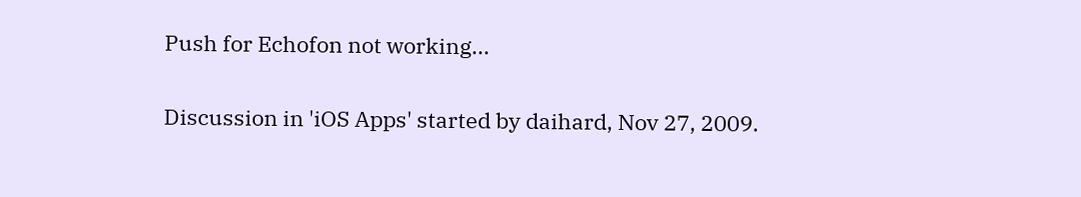Push for Echofon not working...

Discussion in 'iOS Apps' started by daihard, Nov 27, 2009.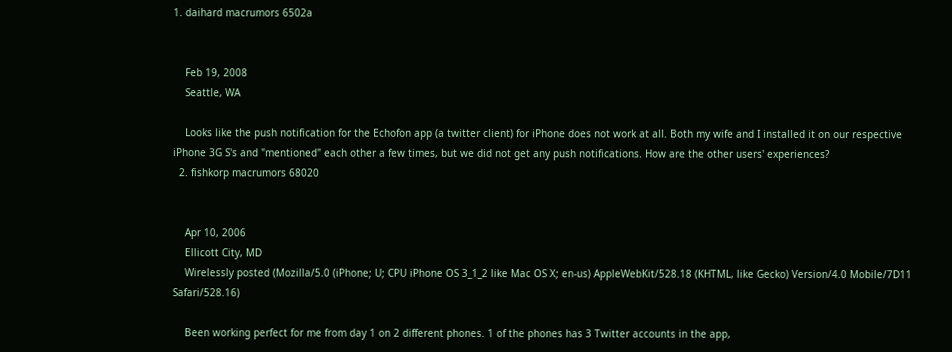1. daihard macrumors 6502a


    Feb 19, 2008
    Seattle, WA

    Looks like the push notification for the Echofon app (a twitter client) for iPhone does not work at all. Both my wife and I installed it on our respective iPhone 3G S's and "mentioned" each other a few times, but we did not get any push notifications. How are the other users' experiences?
  2. fishkorp macrumors 68020


    Apr 10, 2006
    Ellicott City, MD
    Wirelessly posted (Mozilla/5.0 (iPhone; U; CPU iPhone OS 3_1_2 like Mac OS X; en-us) AppleWebKit/528.18 (KHTML, like Gecko) Version/4.0 Mobile/7D11 Safari/528.16)

    Been working perfect for me from day 1 on 2 different phones. 1 of the phones has 3 Twitter accounts in the app,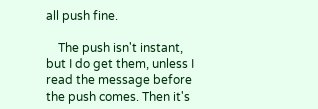all push fine.

    The push isn't instant, but I do get them, unless I read the message before the push comes. Then it's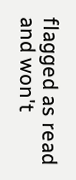flagged as read and won't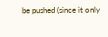be pushed (since it only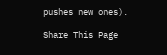pushes new ones).

Share This Page